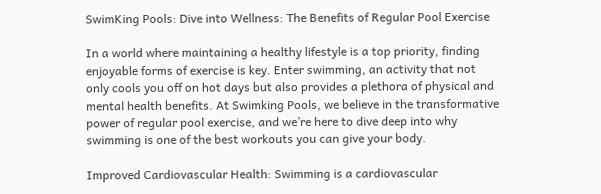SwimKing Pools: Dive into Wellness: The Benefits of Regular Pool Exercise

In a world where maintaining a healthy lifestyle is a top priority, finding enjoyable forms of exercise is key. Enter swimming, an activity that not only cools you off on hot days but also provides a plethora of physical and mental health benefits. At Swimking Pools, we believe in the transformative power of regular pool exercise, and we’re here to dive deep into why swimming is one of the best workouts you can give your body.

Improved Cardiovascular Health: Swimming is a cardiovascular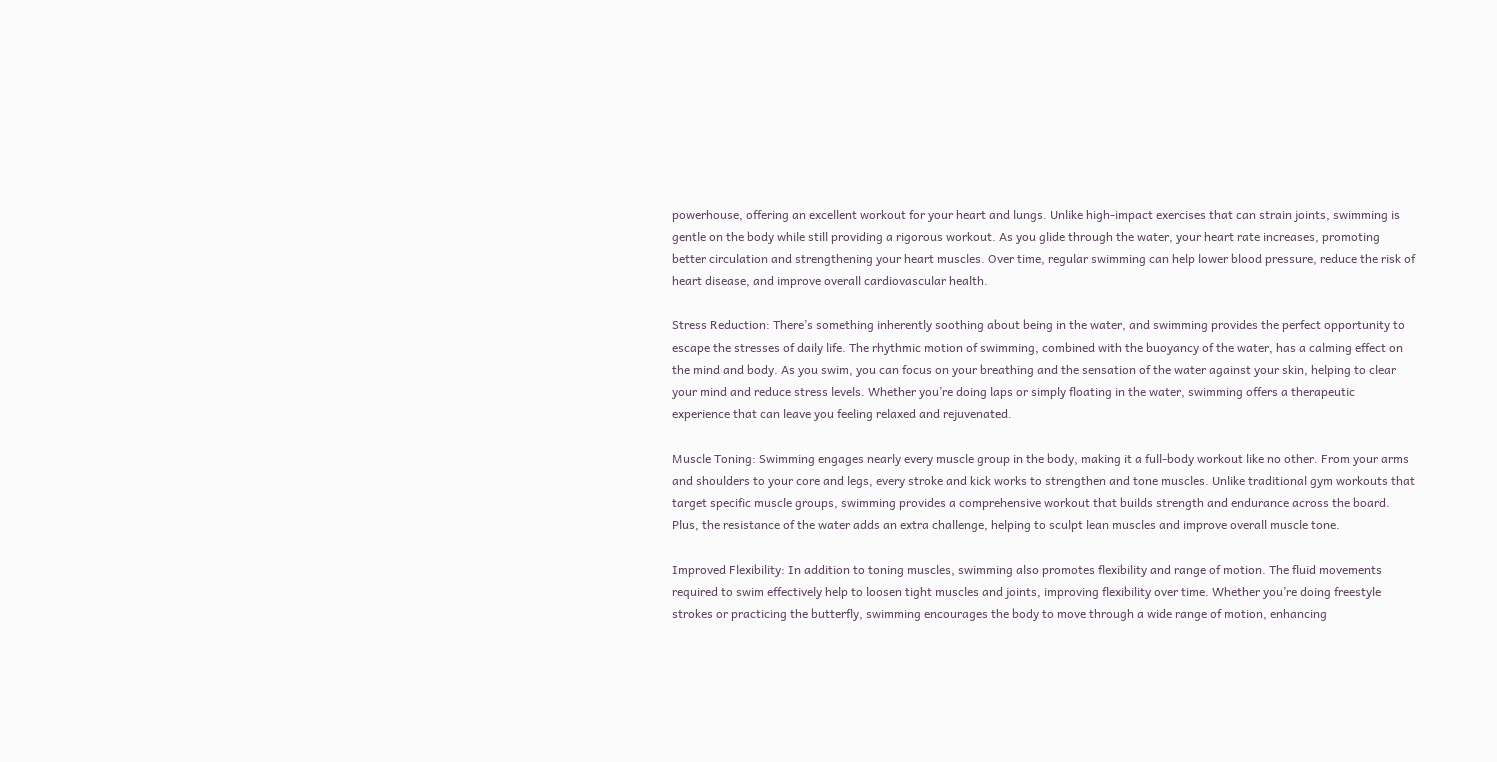powerhouse, offering an excellent workout for your heart and lungs. Unlike high-impact exercises that can strain joints, swimming is gentle on the body while still providing a rigorous workout. As you glide through the water, your heart rate increases, promoting better circulation and strengthening your heart muscles. Over time, regular swimming can help lower blood pressure, reduce the risk of heart disease, and improve overall cardiovascular health.

Stress Reduction: There’s something inherently soothing about being in the water, and swimming provides the perfect opportunity to escape the stresses of daily life. The rhythmic motion of swimming, combined with the buoyancy of the water, has a calming effect on the mind and body. As you swim, you can focus on your breathing and the sensation of the water against your skin, helping to clear your mind and reduce stress levels. Whether you’re doing laps or simply floating in the water, swimming offers a therapeutic experience that can leave you feeling relaxed and rejuvenated.

Muscle Toning: Swimming engages nearly every muscle group in the body, making it a full-body workout like no other. From your arms and shoulders to your core and legs, every stroke and kick works to strengthen and tone muscles. Unlike traditional gym workouts that target specific muscle groups, swimming provides a comprehensive workout that builds strength and endurance across the board. Plus, the resistance of the water adds an extra challenge, helping to sculpt lean muscles and improve overall muscle tone.

Improved Flexibility: In addition to toning muscles, swimming also promotes flexibility and range of motion. The fluid movements required to swim effectively help to loosen tight muscles and joints, improving flexibility over time. Whether you’re doing freestyle strokes or practicing the butterfly, swimming encourages the body to move through a wide range of motion, enhancing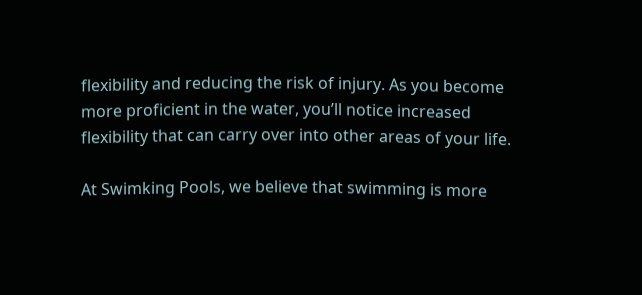flexibility and reducing the risk of injury. As you become more proficient in the water, you’ll notice increased flexibility that can carry over into other areas of your life.

At Swimking Pools, we believe that swimming is more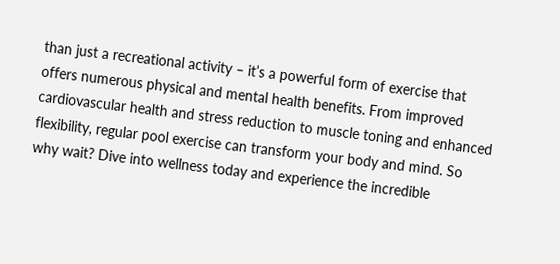than just a recreational activity – it’s a powerful form of exercise that offers numerous physical and mental health benefits. From improved cardiovascular health and stress reduction to muscle toning and enhanced flexibility, regular pool exercise can transform your body and mind. So why wait? Dive into wellness today and experience the incredible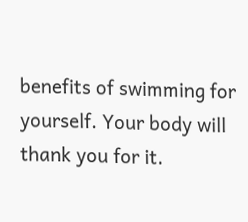benefits of swimming for yourself. Your body will thank you for it.